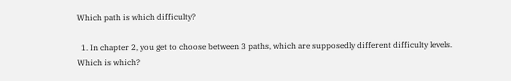Which path is which difficulty?

  1. In chapter 2, you get to choose between 3 paths, which are supposedly different difficulty levels. Which is which?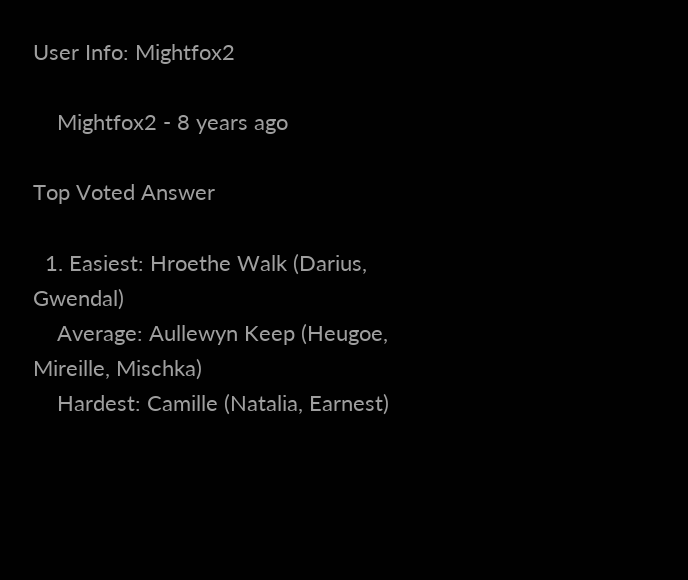User Info: Mightfox2

    Mightfox2 - 8 years ago

Top Voted Answer

  1. Easiest: Hroethe Walk (Darius, Gwendal)
    Average: Aullewyn Keep (Heugoe, Mireille, Mischka)
    Hardest: Camille (Natalia, Earnest)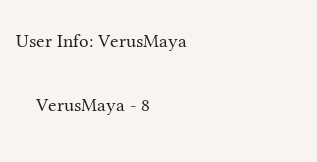User Info: VerusMaya

    VerusMaya - 8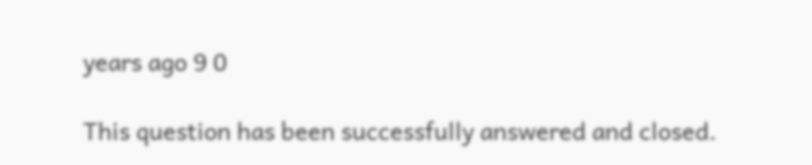years ago 9 0

This question has been successfully answered and closed.